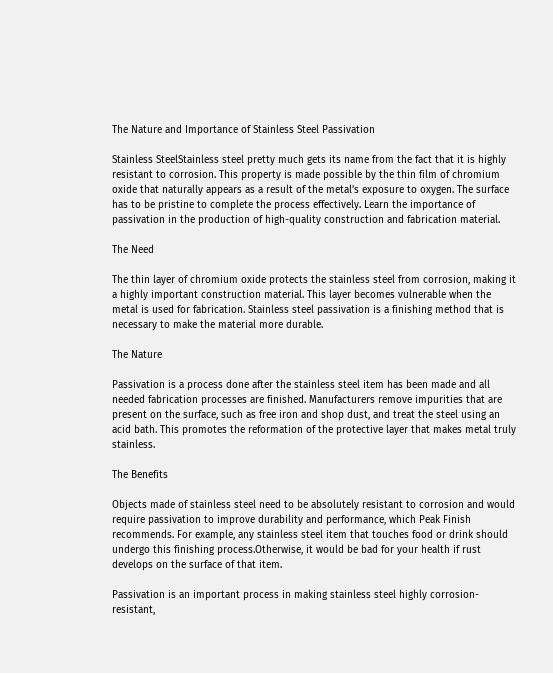The Nature and Importance of Stainless Steel Passivation

Stainless SteelStainless steel pretty much gets its name from the fact that it is highly resistant to corrosion. This property is made possible by the thin film of chromium oxide that naturally appears as a result of the metal’s exposure to oxygen. The surface has to be pristine to complete the process effectively. Learn the importance of passivation in the production of high-quality construction and fabrication material.

The Need

The thin layer of chromium oxide protects the stainless steel from corrosion, making it a highly important construction material. This layer becomes vulnerable when the metal is used for fabrication. Stainless steel passivation is a finishing method that is necessary to make the material more durable.

The Nature

Passivation is a process done after the stainless steel item has been made and all needed fabrication processes are finished. Manufacturers remove impurities that are present on the surface, such as free iron and shop dust, and treat the steel using an acid bath. This promotes the reformation of the protective layer that makes metal truly stainless.

The Benefits

Objects made of stainless steel need to be absolutely resistant to corrosion and would require passivation to improve durability and performance, which Peak Finish recommends. For example, any stainless steel item that touches food or drink should undergo this finishing process.Otherwise, it would be bad for your health if rust develops on the surface of that item.

Passivation is an important process in making stainless steel highly corrosion-resistant,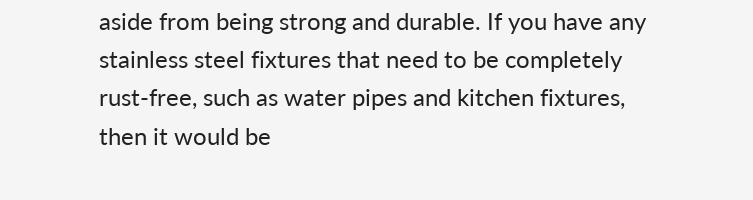aside from being strong and durable. If you have any stainless steel fixtures that need to be completely rust-free, such as water pipes and kitchen fixtures, then it would be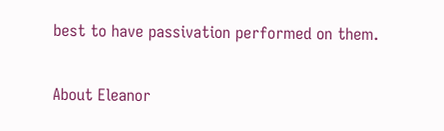best to have passivation performed on them.

About Eleanor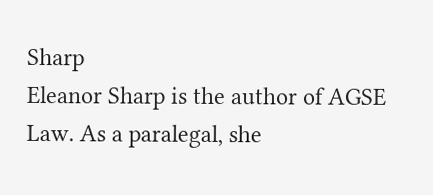Sharp
Eleanor Sharp is the author of AGSE Law. As a paralegal, she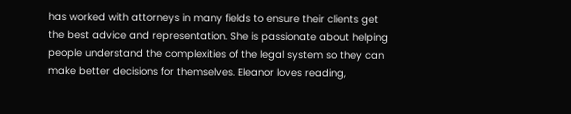has worked with attorneys in many fields to ensure their clients get the best advice and representation. She is passionate about helping people understand the complexities of the legal system so they can make better decisions for themselves. Eleanor loves reading,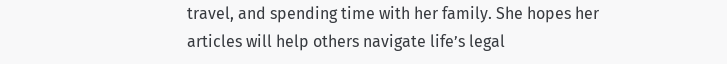travel, and spending time with her family. She hopes her articles will help others navigate life’s legal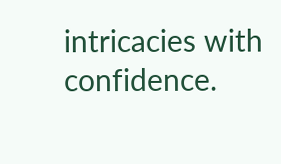intricacies with confidence.